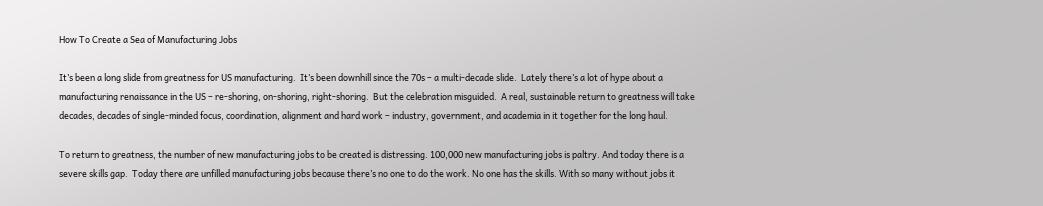How To Create a Sea of Manufacturing Jobs

It’s been a long slide from greatness for US manufacturing.  It’s been downhill since the 70s – a multi-decade slide.  Lately there’s a lot of hype about a manufacturing renaissance in the US – re-shoring, on-shoring, right-shoring.  But the celebration misguided.  A real, sustainable return to greatness will take decades, decades of single-minded focus, coordination, alignment and hard work – industry, government, and academia in it together for the long haul.

To return to greatness, the number of new manufacturing jobs to be created is distressing. 100,000 new manufacturing jobs is paltry. And today there is a severe skills gap.  Today there are unfilled manufacturing jobs because there’s no one to do the work. No one has the skills. With so many without jobs it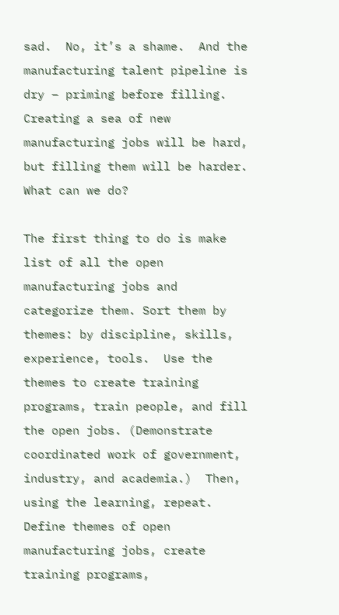sad.  No, it’s a shame.  And the manufacturing talent pipeline is dry – priming before filling.  Creating a sea of new manufacturing jobs will be hard, but filling them will be harder.  What can we do?

The first thing to do is make list of all the open manufacturing jobs and categorize them. Sort them by themes: by discipline, skills, experience, tools.  Use the themes to create training programs, train people, and fill the open jobs. (Demonstrate coordinated work of government, industry, and academia.)  Then, using the learning, repeat.  Define themes of open manufacturing jobs, create training programs,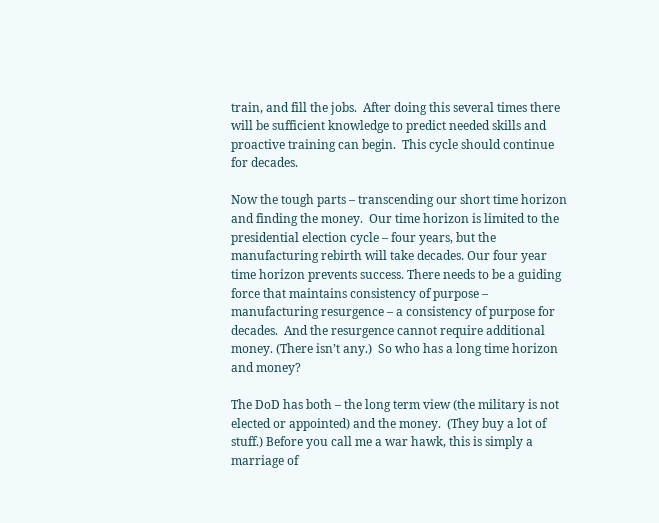train, and fill the jobs.  After doing this several times there will be sufficient knowledge to predict needed skills and proactive training can begin.  This cycle should continue for decades.

Now the tough parts – transcending our short time horizon and finding the money.  Our time horizon is limited to the presidential election cycle – four years, but the manufacturing rebirth will take decades. Our four year time horizon prevents success. There needs to be a guiding force that maintains consistency of purpose – manufacturing resurgence – a consistency of purpose for decades.  And the resurgence cannot require additional money. (There isn’t any.)  So who has a long time horizon and money?

The DoD has both – the long term view (the military is not elected or appointed) and the money.  (They buy a lot of stuff.) Before you call me a war hawk, this is simply a marriage of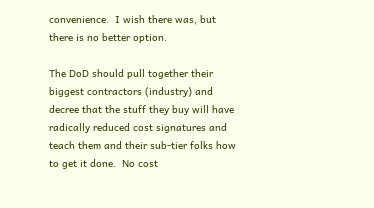convenience.  I wish there was, but there is no better option.

The DoD should pull together their biggest contractors (industry) and decree that the stuff they buy will have radically reduced cost signatures and teach them and their sub-tier folks how to get it done.  No cost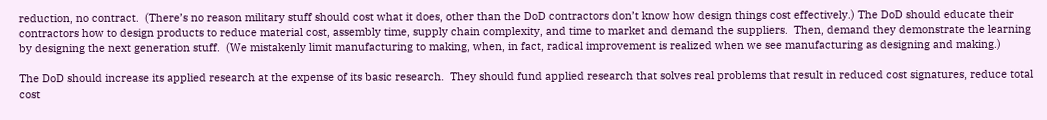reduction, no contract.  (There’s no reason military stuff should cost what it does, other than the DoD contractors don’t know how design things cost effectively.) The DoD should educate their contractors how to design products to reduce material cost, assembly time, supply chain complexity, and time to market and demand the suppliers.  Then, demand they demonstrate the learning by designing the next generation stuff.  (We mistakenly limit manufacturing to making, when, in fact, radical improvement is realized when we see manufacturing as designing and making.)

The DoD should increase its applied research at the expense of its basic research.  They should fund applied research that solves real problems that result in reduced cost signatures, reduce total cost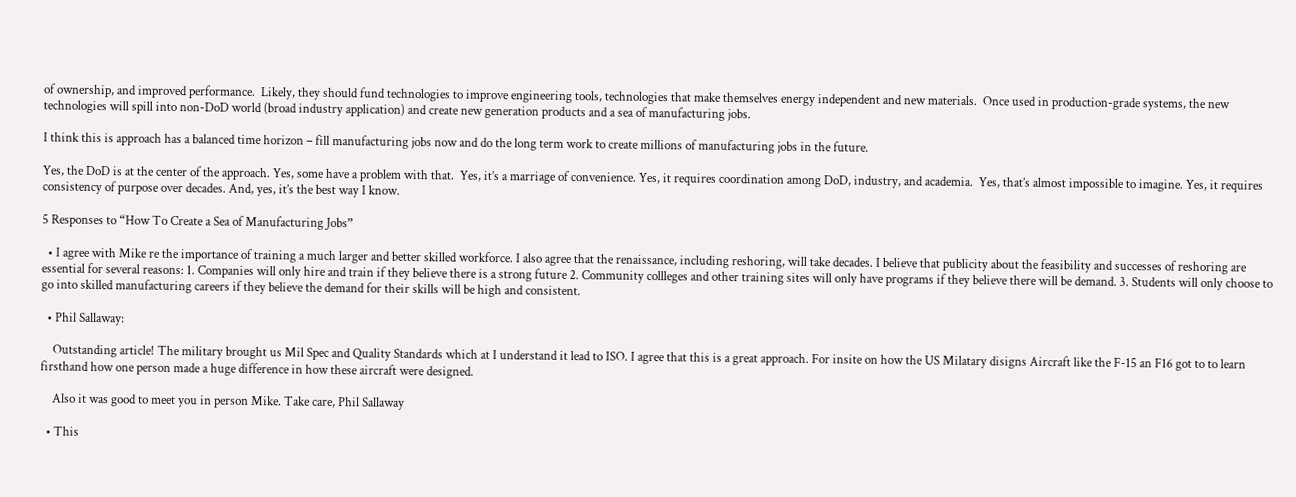of ownership, and improved performance.  Likely, they should fund technologies to improve engineering tools, technologies that make themselves energy independent and new materials.  Once used in production-grade systems, the new technologies will spill into non-DoD world (broad industry application) and create new generation products and a sea of manufacturing jobs.

I think this is approach has a balanced time horizon – fill manufacturing jobs now and do the long term work to create millions of manufacturing jobs in the future.

Yes, the DoD is at the center of the approach. Yes, some have a problem with that.  Yes, it’s a marriage of convenience. Yes, it requires coordination among DoD, industry, and academia.  Yes, that’s almost impossible to imagine. Yes, it requires consistency of purpose over decades. And, yes, it’s the best way I know.

5 Responses to “How To Create a Sea of Manufacturing Jobs”

  • I agree with Mike re the importance of training a much larger and better skilled workforce. I also agree that the renaissance, including reshoring, will take decades. I believe that publicity about the feasibility and successes of reshoring are essential for several reasons: 1. Companies will only hire and train if they believe there is a strong future 2. Community collleges and other training sites will only have programs if they believe there will be demand. 3. Students will only choose to go into skilled manufacturing careers if they believe the demand for their skills will be high and consistent.

  • Phil Sallaway:

    Outstanding article! The military brought us Mil Spec and Quality Standards which at I understand it lead to ISO. I agree that this is a great approach. For insite on how the US Milatary disigns Aircraft like the F-15 an F16 got to to learn firsthand how one person made a huge difference in how these aircraft were designed.

    Also it was good to meet you in person Mike. Take care, Phil Sallaway

  • This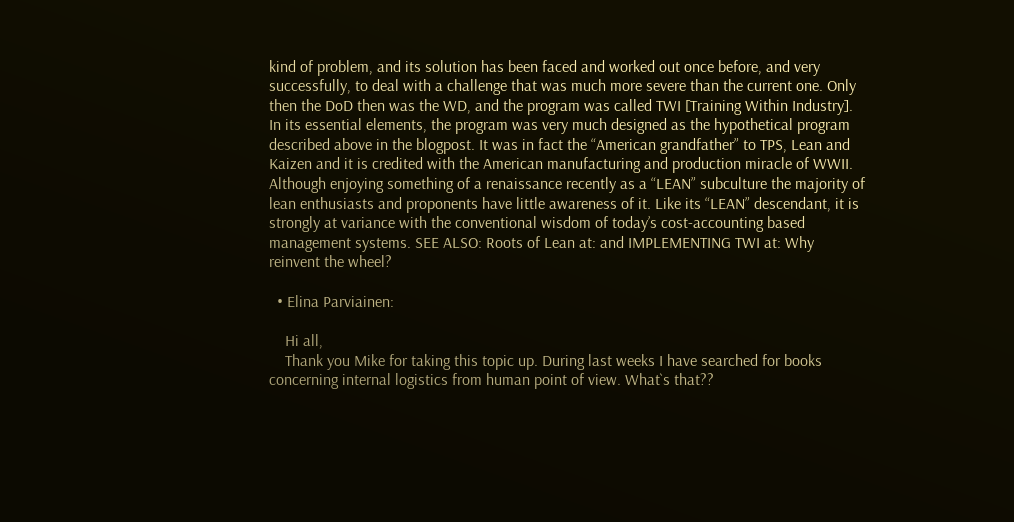kind of problem, and its solution has been faced and worked out once before, and very successfully, to deal with a challenge that was much more severe than the current one. Only then the DoD then was the WD, and the program was called TWI [Training Within Industry]. In its essential elements, the program was very much designed as the hypothetical program described above in the blogpost. It was in fact the “American grandfather” to TPS, Lean and Kaizen and it is credited with the American manufacturing and production miracle of WWII. Although enjoying something of a renaissance recently as a “LEAN” subculture the majority of lean enthusiasts and proponents have little awareness of it. Like its “LEAN” descendant, it is strongly at variance with the conventional wisdom of today’s cost-accounting based management systems. SEE ALSO: Roots of Lean at: and IMPLEMENTING TWI at: Why reinvent the wheel?

  • Elina Parviainen:

    Hi all,
    Thank you Mike for taking this topic up. During last weeks I have searched for books concerning internal logistics from human point of view. What`s that??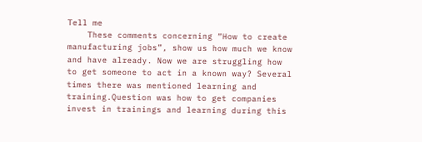Tell me
    These comments concerning “How to create manufacturing jobs”, show us how much we know and have already. Now we are struggling how to get someone to act in a known way? Several times there was mentioned learning and training.Question was how to get companies invest in trainings and learning during this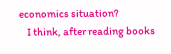economics situation?
    I think, after reading books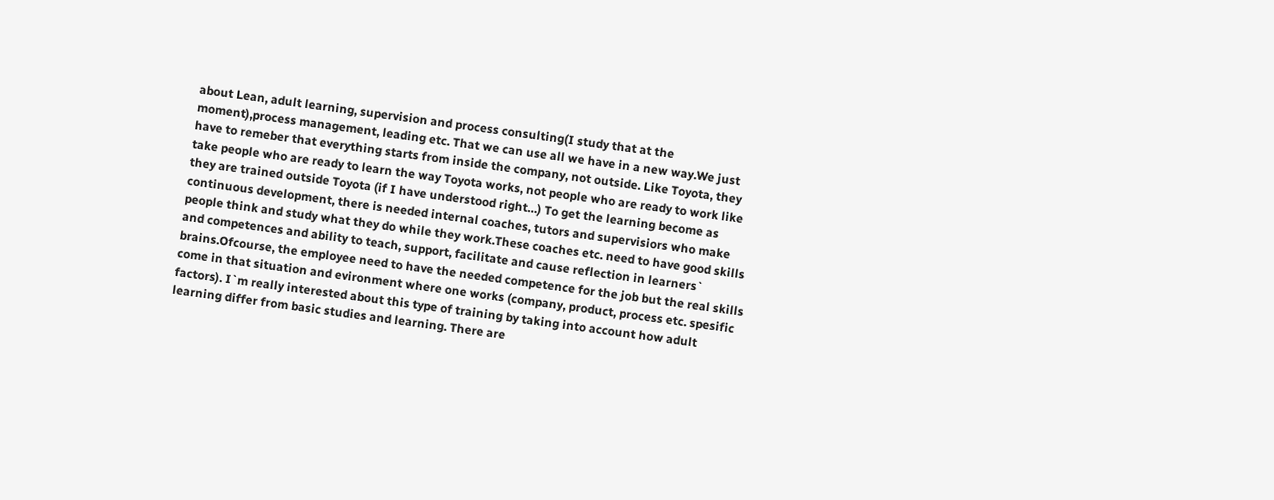about Lean, adult learning, supervision and process consulting(I study that at the moment),process management, leading etc. That we can use all we have in a new way.We just have to remeber that everything starts from inside the company, not outside. Like Toyota, they take people who are ready to learn the way Toyota works, not people who are ready to work like they are trained outside Toyota (if I have understood right…) To get the learning become as continuous development, there is needed internal coaches, tutors and supervisiors who make people think and study what they do while they work.These coaches etc. need to have good skills and competences and ability to teach, support, facilitate and cause reflection in learners` brains.Ofcourse, the employee need to have the needed competence for the job but the real skills come in that situation and evironment where one works (company, product, process etc. spesific factors). I`m really interested about this type of training by taking into account how adult learning differ from basic studies and learning. There are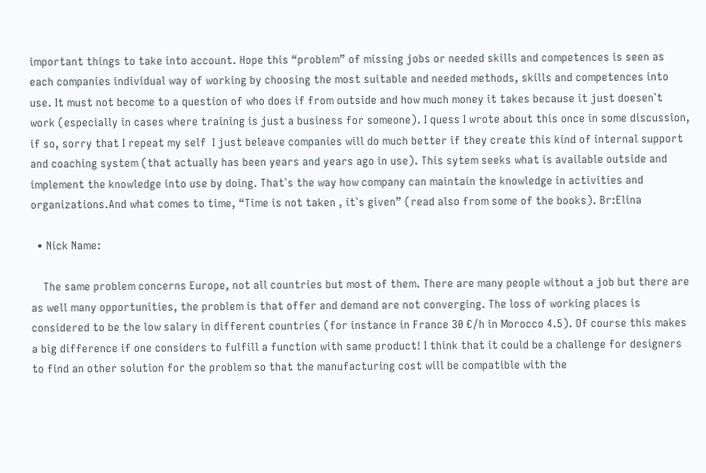important things to take into account. Hope this “problem” of missing jobs or needed skills and competences is seen as each companies individual way of working by choosing the most suitable and needed methods, skills and competences into use. It must not become to a question of who does if from outside and how much money it takes because it just doesen`t work (especially in cases where training is just a business for someone). I quess I wrote about this once in some discussion, if so, sorry that I repeat my self  I just beleave companies will do much better if they create this kind of internal support and coaching system (that actually has been years and years ago in use). This sytem seeks what is available outside and implement the knowledge into use by doing. That`s the way how company can maintain the knowledge in activities and organizations.And what comes to time, “Time is not taken , it`s given” (read also from some of the books). Br:Elina

  • Nick Name:

    The same problem concerns Europe, not all countries but most of them. There are many people without a job but there are as well many opportunities, the problem is that offer and demand are not converging. The loss of working places is considered to be the low salary in different countries (for instance in France 30 €/h in Morocco 4.5). Of course this makes a big difference if one considers to fulfill a function with same product! I think that it could be a challenge for designers to find an other solution for the problem so that the manufacturing cost will be compatible with the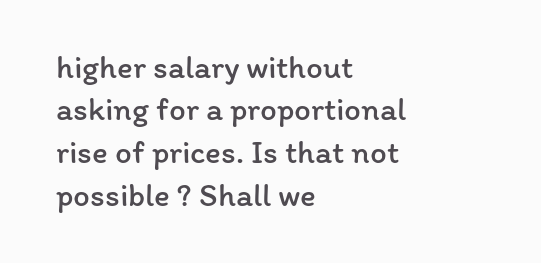higher salary without asking for a proportional rise of prices. Is that not possible ? Shall we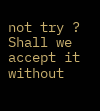not try ? Shall we accept it without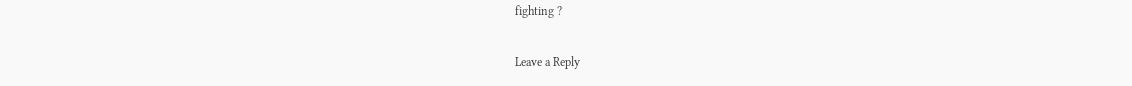fighting ?

Leave a Reply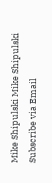Mike Shipulski Mike Shipulski
Subscribe via Email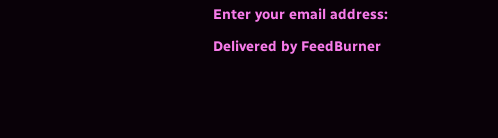Enter your email address:

Delivered by FeedBurner